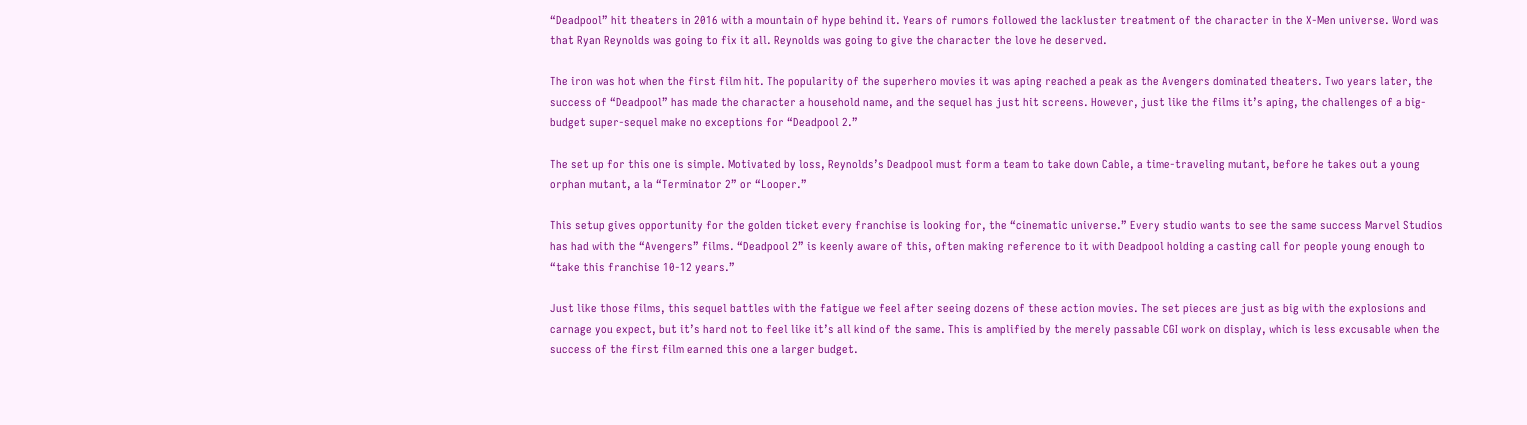“Deadpool” hit theaters in 2016 with a mountain of hype behind it. Years of rumors followed the lackluster treatment of the character in the X-Men universe. Word was that Ryan Reynolds was going to fix it all. Reynolds was going to give the character the love he deserved.

The iron was hot when the first film hit. The popularity of the superhero movies it was aping reached a peak as the Avengers dominated theaters. Two years later, the success of “Deadpool” has made the character a household name, and the sequel has just hit screens. However, just like the films it’s aping, the challenges of a big-budget super-sequel make no exceptions for “Deadpool 2.”

The set up for this one is simple. Motivated by loss, Reynolds’s Deadpool must form a team to take down Cable, a time-traveling mutant, before he takes out a young orphan mutant, a la “Terminator 2” or “Looper.”

This setup gives opportunity for the golden ticket every franchise is looking for, the “cinematic universe.” Every studio wants to see the same success Marvel Studios has had with the “Avengers” films. “Deadpool 2” is keenly aware of this, often making reference to it with Deadpool holding a casting call for people young enough to “take this franchise 10-12 years.”

Just like those films, this sequel battles with the fatigue we feel after seeing dozens of these action movies. The set pieces are just as big with the explosions and carnage you expect, but it’s hard not to feel like it’s all kind of the same. This is amplified by the merely passable CGI work on display, which is less excusable when the success of the first film earned this one a larger budget.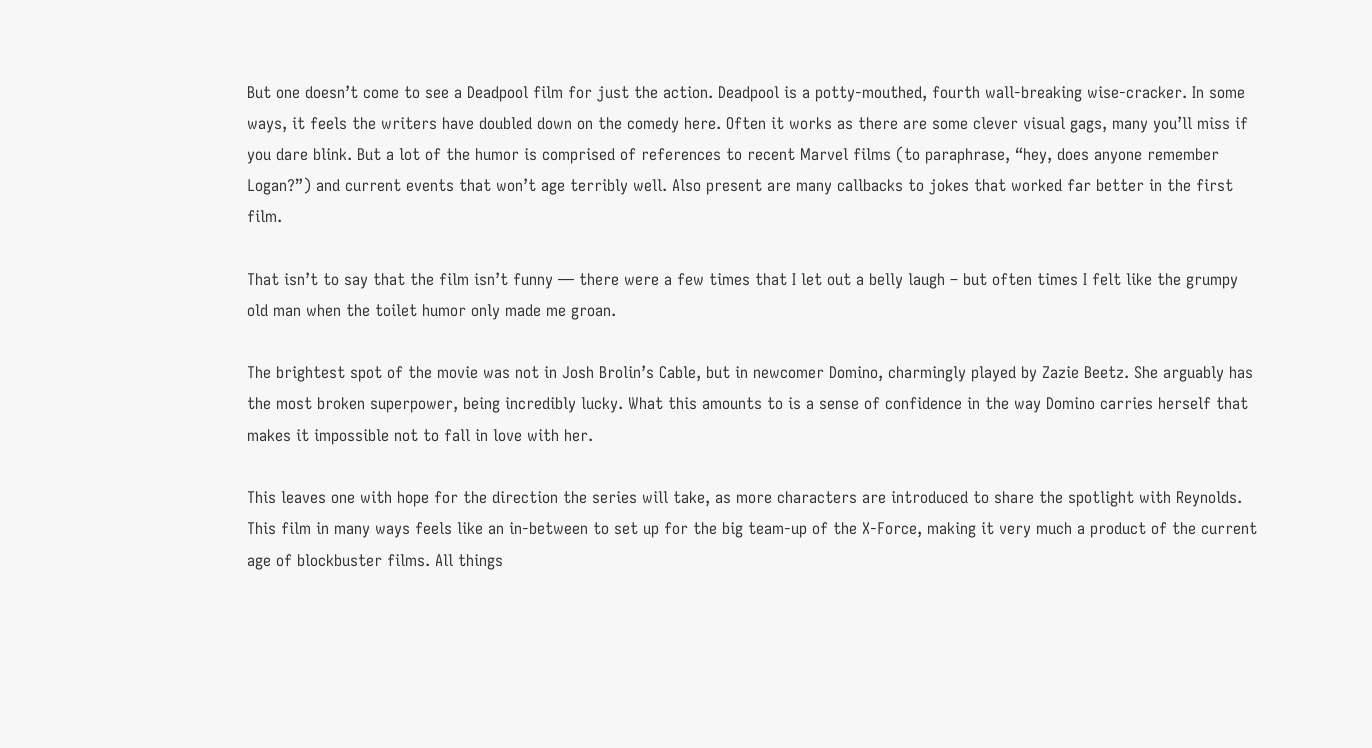But one doesn’t come to see a Deadpool film for just the action. Deadpool is a potty-mouthed, fourth wall-breaking wise-cracker. In some ways, it feels the writers have doubled down on the comedy here. Often it works as there are some clever visual gags, many you’ll miss if you dare blink. But a lot of the humor is comprised of references to recent Marvel films (to paraphrase, “hey, does anyone remember Logan?”) and current events that won’t age terribly well. Also present are many callbacks to jokes that worked far better in the first film.

That isn’t to say that the film isn’t funny — there were a few times that I let out a belly laugh – but often times I felt like the grumpy old man when the toilet humor only made me groan.

The brightest spot of the movie was not in Josh Brolin’s Cable, but in newcomer Domino, charmingly played by Zazie Beetz. She arguably has the most broken superpower, being incredibly lucky. What this amounts to is a sense of confidence in the way Domino carries herself that makes it impossible not to fall in love with her.

This leaves one with hope for the direction the series will take, as more characters are introduced to share the spotlight with Reynolds. This film in many ways feels like an in-between to set up for the big team-up of the X-Force, making it very much a product of the current age of blockbuster films. All things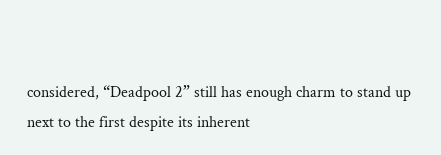considered, “Deadpool 2” still has enough charm to stand up next to the first despite its inherent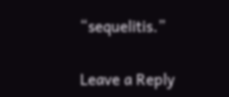“sequelitis.”

Leave a Reply